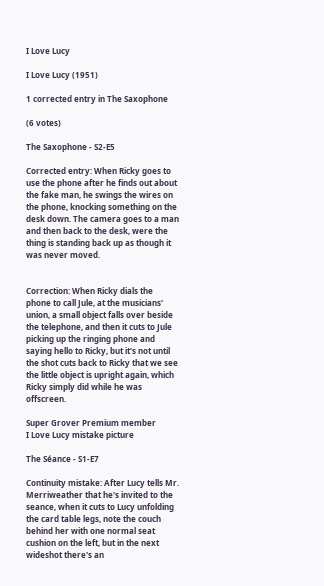I Love Lucy

I Love Lucy (1951)

1 corrected entry in The Saxophone

(6 votes)

The Saxophone - S2-E5

Corrected entry: When Ricky goes to use the phone after he finds out about the fake man, he swings the wires on the phone, knocking something on the desk down. The camera goes to a man and then back to the desk, were the thing is standing back up as though it was never moved.


Correction: When Ricky dials the phone to call Jule, at the musicians' union, a small object falls over beside the telephone, and then it cuts to Jule picking up the ringing phone and saying hello to Ricky, but it's not until the shot cuts back to Ricky that we see the little object is upright again, which Ricky simply did while he was offscreen.

Super Grover Premium member
I Love Lucy mistake picture

The Séance - S1-E7

Continuity mistake: After Lucy tells Mr. Merriweather that he's invited to the seance, when it cuts to Lucy unfolding the card table legs, note the couch behind her with one normal seat cushion on the left, but in the next wideshot there's an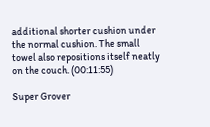additional shorter cushion under the normal cushion. The small towel also repositions itself neatly on the couch. (00:11:55)

Super Grover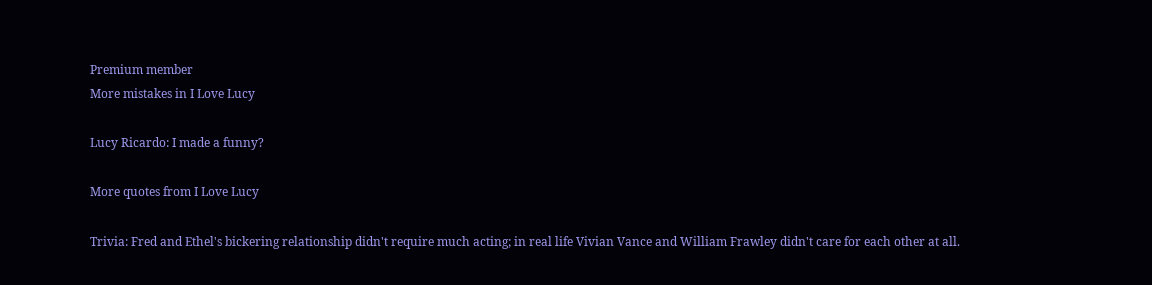Premium member
More mistakes in I Love Lucy

Lucy Ricardo: I made a funny?

More quotes from I Love Lucy

Trivia: Fred and Ethel's bickering relationship didn't require much acting; in real life Vivian Vance and William Frawley didn't care for each other at all.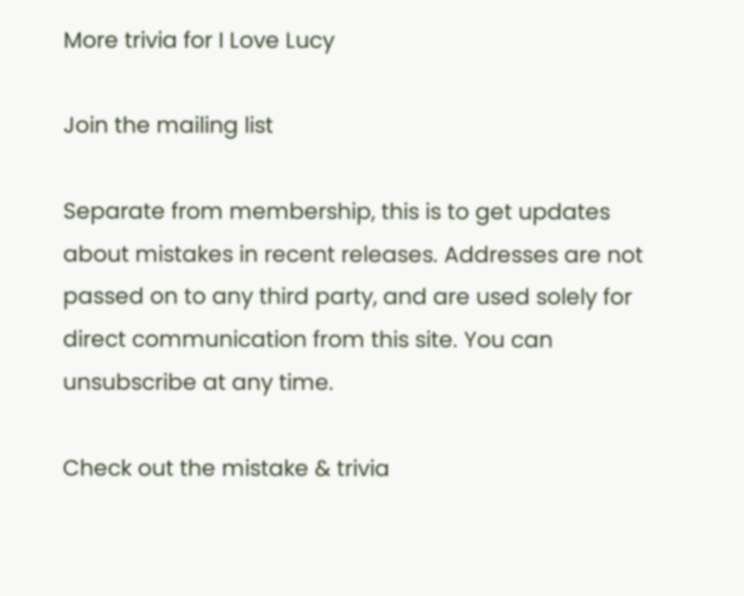More trivia for I Love Lucy

Join the mailing list

Separate from membership, this is to get updates about mistakes in recent releases. Addresses are not passed on to any third party, and are used solely for direct communication from this site. You can unsubscribe at any time.

Check out the mistake & trivia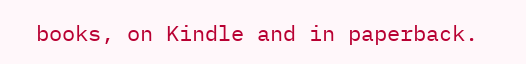books, on Kindle and in paperback.